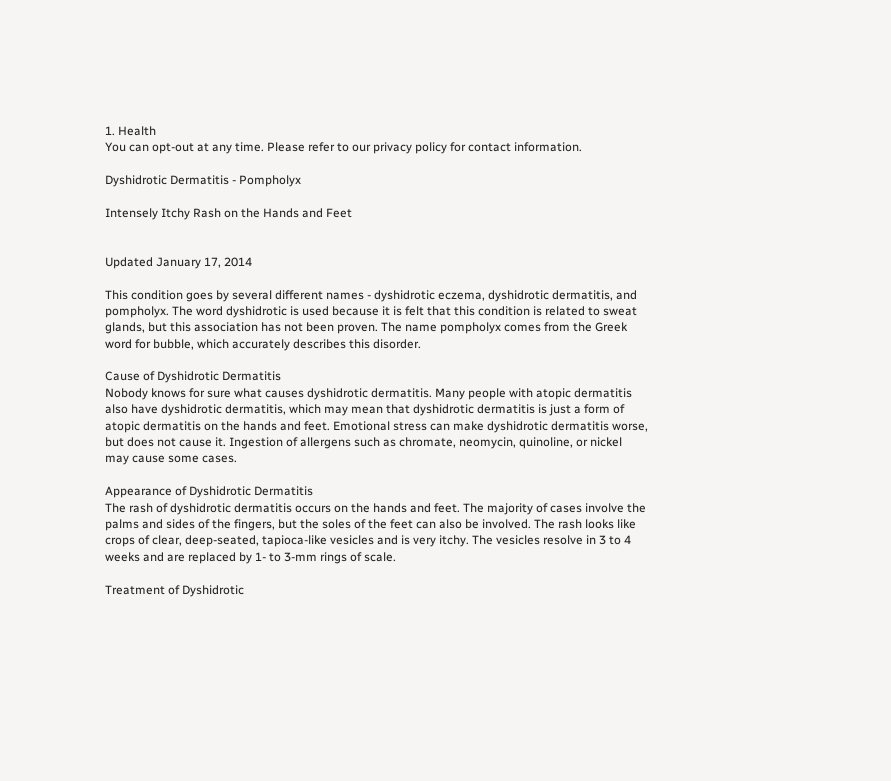1. Health
You can opt-out at any time. Please refer to our privacy policy for contact information.

Dyshidrotic Dermatitis - Pompholyx

Intensely Itchy Rash on the Hands and Feet


Updated January 17, 2014

This condition goes by several different names - dyshidrotic eczema, dyshidrotic dermatitis, and pompholyx. The word dyshidrotic is used because it is felt that this condition is related to sweat glands, but this association has not been proven. The name pompholyx comes from the Greek word for bubble, which accurately describes this disorder.

Cause of Dyshidrotic Dermatitis
Nobody knows for sure what causes dyshidrotic dermatitis. Many people with atopic dermatitis also have dyshidrotic dermatitis, which may mean that dyshidrotic dermatitis is just a form of atopic dermatitis on the hands and feet. Emotional stress can make dyshidrotic dermatitis worse, but does not cause it. Ingestion of allergens such as chromate, neomycin, quinoline, or nickel may cause some cases.

Appearance of Dyshidrotic Dermatitis
The rash of dyshidrotic dermatitis occurs on the hands and feet. The majority of cases involve the palms and sides of the fingers, but the soles of the feet can also be involved. The rash looks like crops of clear, deep-seated, tapioca-like vesicles and is very itchy. The vesicles resolve in 3 to 4 weeks and are replaced by 1- to 3-mm rings of scale.

Treatment of Dyshidrotic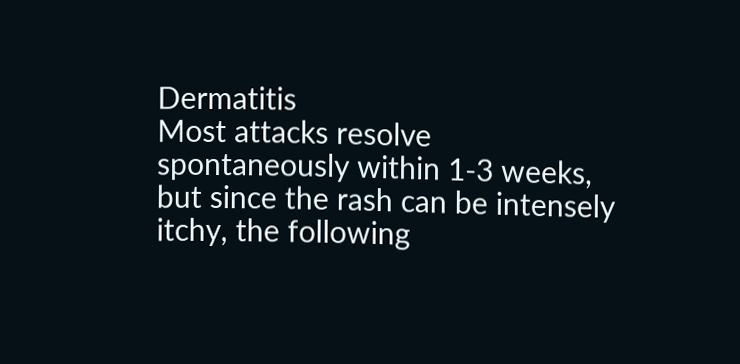Dermatitis
Most attacks resolve spontaneously within 1-3 weeks, but since the rash can be intensely itchy, the following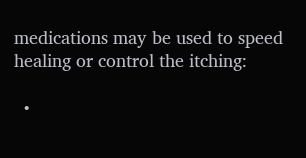medications may be used to speed healing or control the itching:

  •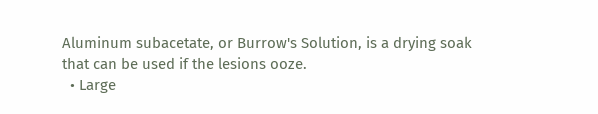Aluminum subacetate, or Burrow's Solution, is a drying soak that can be used if the lesions ooze.
  • Large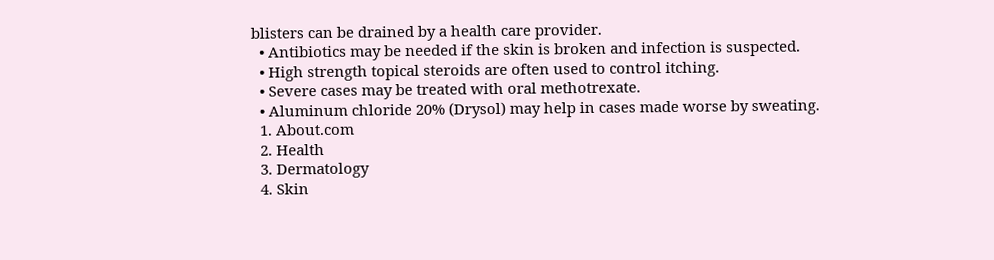blisters can be drained by a health care provider.
  • Antibiotics may be needed if the skin is broken and infection is suspected.
  • High strength topical steroids are often used to control itching.
  • Severe cases may be treated with oral methotrexate.
  • Aluminum chloride 20% (Drysol) may help in cases made worse by sweating.
  1. About.com
  2. Health
  3. Dermatology
  4. Skin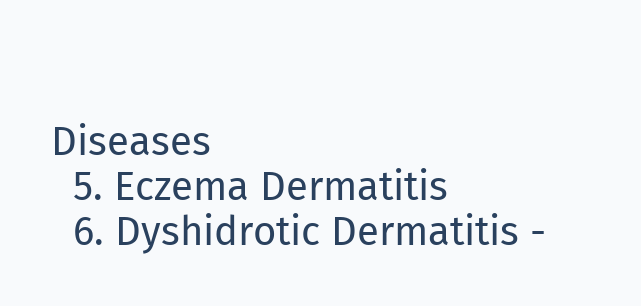Diseases
  5. Eczema Dermatitis
  6. Dyshidrotic Dermatitis -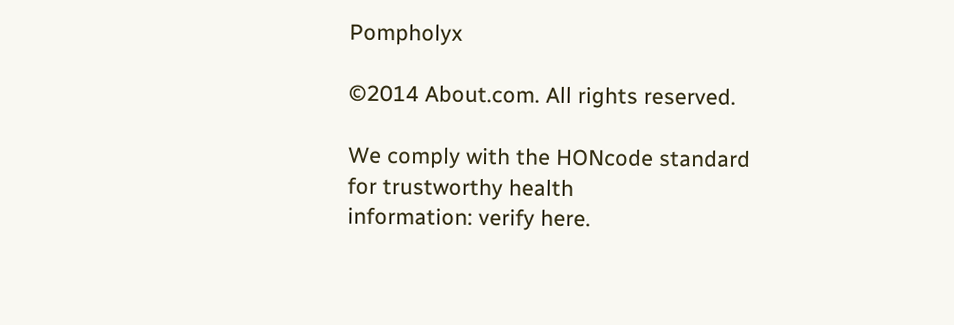Pompholyx

©2014 About.com. All rights reserved.

We comply with the HONcode standard
for trustworthy health
information: verify here.